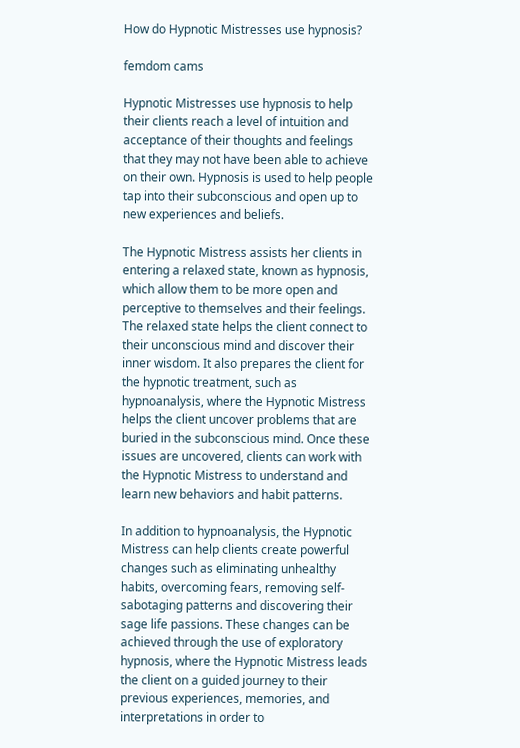How do Hypnotic Mistresses use hypnosis?

femdom cams

Hypnotic Mistresses use hypnosis to help their clients reach a level of intuition and acceptance of their thoughts and feelings that they may not have been able to achieve on their own. Hypnosis is used to help people tap into their subconscious and open up to new experiences and beliefs.

The Hypnotic Mistress assists her clients in entering a relaxed state, known as hypnosis, which allow them to be more open and perceptive to themselves and their feelings. The relaxed state helps the client connect to their unconscious mind and discover their inner wisdom. It also prepares the client for the hypnotic treatment, such as hypnoanalysis, where the Hypnotic Mistress helps the client uncover problems that are buried in the subconscious mind. Once these issues are uncovered, clients can work with the Hypnotic Mistress to understand and learn new behaviors and habit patterns.

In addition to hypnoanalysis, the Hypnotic Mistress can help clients create powerful changes such as eliminating unhealthy habits, overcoming fears, removing self-sabotaging patterns and discovering their sage life passions. These changes can be achieved through the use of exploratory hypnosis, where the Hypnotic Mistress leads the client on a guided journey to their previous experiences, memories, and interpretations in order to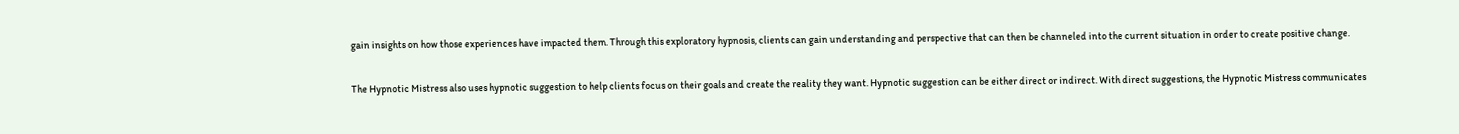gain insights on how those experiences have impacted them. Through this exploratory hypnosis, clients can gain understanding and perspective that can then be channeled into the current situation in order to create positive change.

The Hypnotic Mistress also uses hypnotic suggestion to help clients focus on their goals and create the reality they want. Hypnotic suggestion can be either direct or indirect. With direct suggestions, the Hypnotic Mistress communicates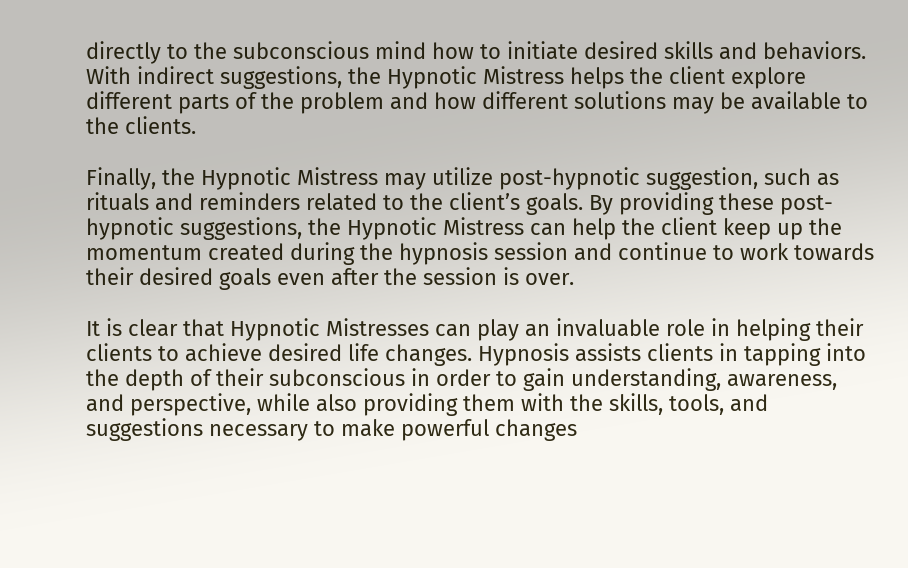directly to the subconscious mind how to initiate desired skills and behaviors. With indirect suggestions, the Hypnotic Mistress helps the client explore different parts of the problem and how different solutions may be available to the clients.

Finally, the Hypnotic Mistress may utilize post-hypnotic suggestion, such as rituals and reminders related to the client’s goals. By providing these post-hypnotic suggestions, the Hypnotic Mistress can help the client keep up the momentum created during the hypnosis session and continue to work towards their desired goals even after the session is over.

It is clear that Hypnotic Mistresses can play an invaluable role in helping their clients to achieve desired life changes. Hypnosis assists clients in tapping into the depth of their subconscious in order to gain understanding, awareness, and perspective, while also providing them with the skills, tools, and suggestions necessary to make powerful changes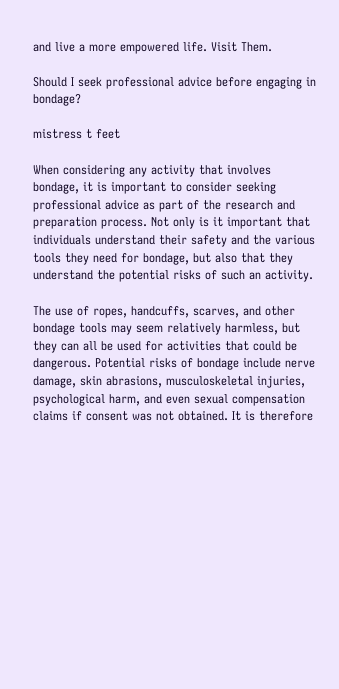and live a more empowered life. Visit Them.

Should I seek professional advice before engaging in bondage?

mistress t feet

When considering any activity that involves bondage, it is important to consider seeking professional advice as part of the research and preparation process. Not only is it important that individuals understand their safety and the various tools they need for bondage, but also that they understand the potential risks of such an activity.

The use of ropes, handcuffs, scarves, and other bondage tools may seem relatively harmless, but they can all be used for activities that could be dangerous. Potential risks of bondage include nerve damage, skin abrasions, musculoskeletal injuries, psychological harm, and even sexual compensation claims if consent was not obtained. It is therefore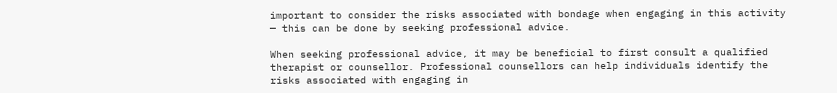important to consider the risks associated with bondage when engaging in this activity — this can be done by seeking professional advice.

When seeking professional advice, it may be beneficial to first consult a qualified therapist or counsellor. Professional counsellors can help individuals identify the risks associated with engaging in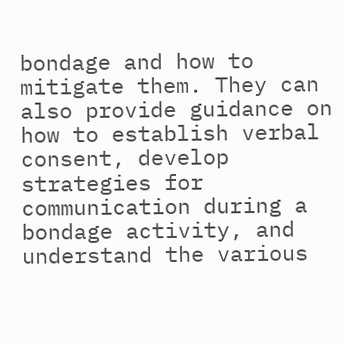bondage and how to mitigate them. They can also provide guidance on how to establish verbal consent, develop strategies for communication during a bondage activity, and understand the various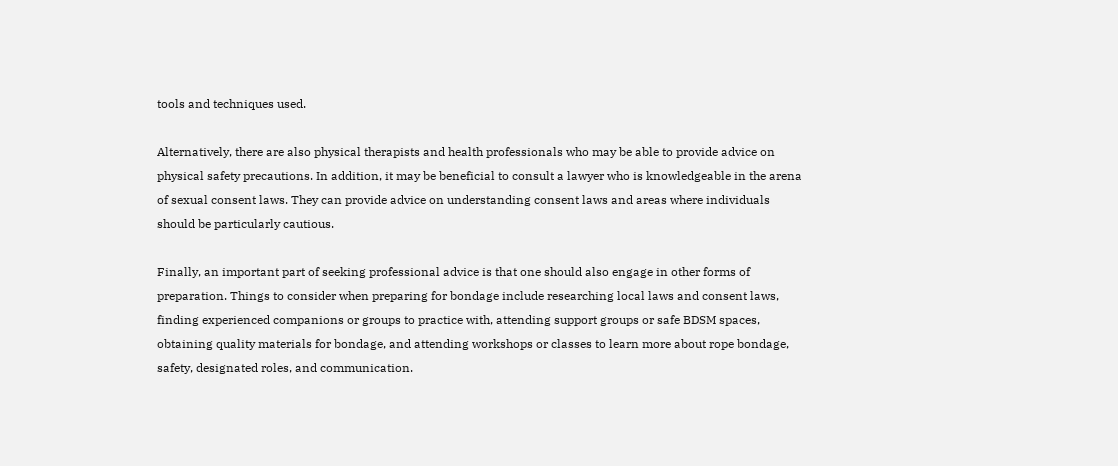tools and techniques used.

Alternatively, there are also physical therapists and health professionals who may be able to provide advice on physical safety precautions. In addition, it may be beneficial to consult a lawyer who is knowledgeable in the arena of sexual consent laws. They can provide advice on understanding consent laws and areas where individuals should be particularly cautious.

Finally, an important part of seeking professional advice is that one should also engage in other forms of preparation. Things to consider when preparing for bondage include researching local laws and consent laws, finding experienced companions or groups to practice with, attending support groups or safe BDSM spaces, obtaining quality materials for bondage, and attending workshops or classes to learn more about rope bondage, safety, designated roles, and communication.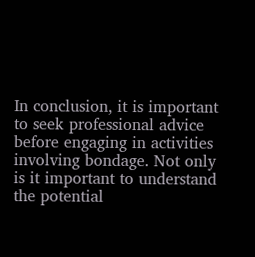In conclusion, it is important to seek professional advice before engaging in activities involving bondage. Not only is it important to understand the potential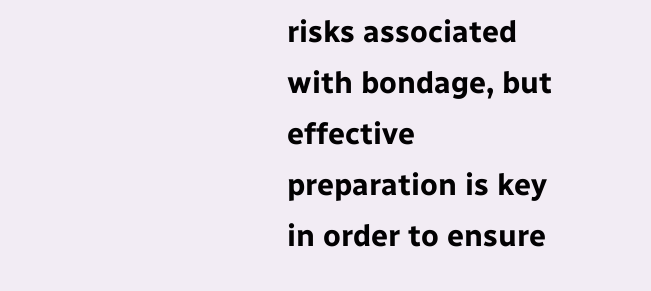risks associated with bondage, but effective preparation is key in order to ensure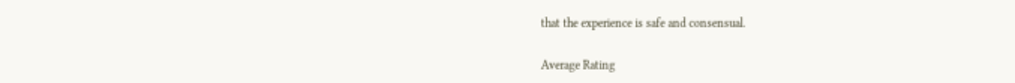that the experience is safe and consensual.

Average Rating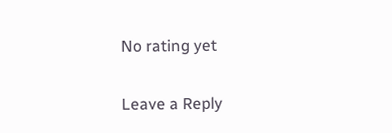No rating yet

Leave a Reply